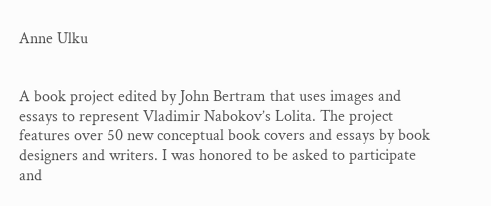Anne Ulku


A book project edited by John Bertram that uses images and essays to represent Vladimir Nabokov’s Lolita. The project features over 50 new conceptual book covers and essays by book designers and writers. I was honored to be asked to participate and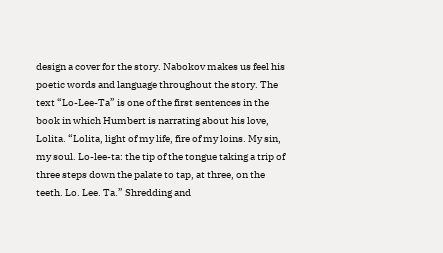design a cover for the story. Nabokov makes us feel his poetic words and language throughout the story. The text “Lo-Lee-Ta” is one of the first sentences in the book in which Humbert is narrating about his love, Lolita. “Lolita, light of my life, fire of my loins. My sin, my soul. Lo-lee-ta: the tip of the tongue taking a trip of three steps down the palate to tap, at three, on the teeth. Lo. Lee. Ta.” Shredding and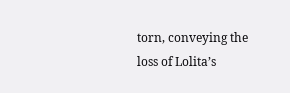torn, conveying the loss of Lolita’s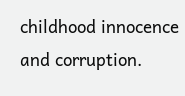childhood innocence and corruption.